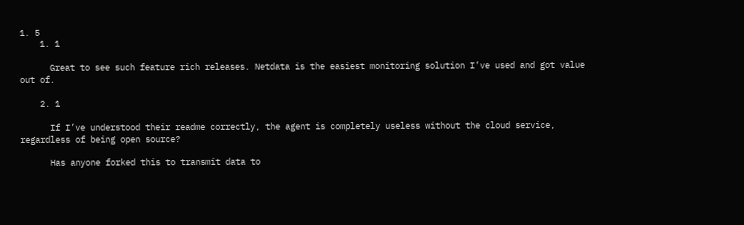1. 5
    1. 1

      Great to see such feature rich releases. Netdata is the easiest monitoring solution I’ve used and got value out of.

    2. 1

      If I’ve understood their readme correctly, the agent is completely useless without the cloud service, regardless of being open source?

      Has anyone forked this to transmit data to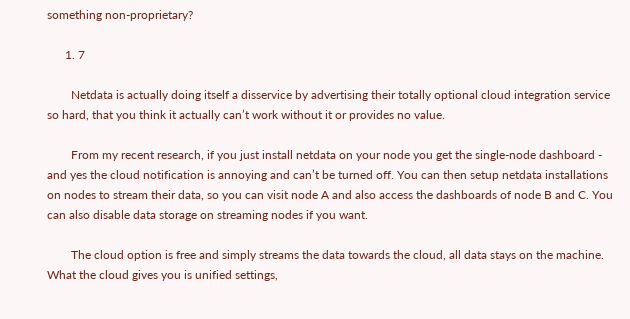something non-proprietary?

      1. 7

        Netdata is actually doing itself a disservice by advertising their totally optional cloud integration service so hard, that you think it actually can’t work without it or provides no value.

        From my recent research, if you just install netdata on your node you get the single-node dashboard - and yes the cloud notification is annoying and can’t be turned off. You can then setup netdata installations on nodes to stream their data, so you can visit node A and also access the dashboards of node B and C. You can also disable data storage on streaming nodes if you want.

        The cloud option is free and simply streams the data towards the cloud, all data stays on the machine. What the cloud gives you is unified settings,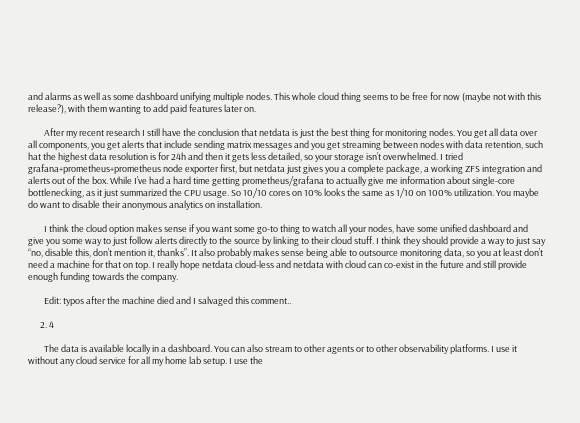and alarms as well as some dashboard unifying multiple nodes. This whole cloud thing seems to be free for now (maybe not with this release?), with them wanting to add paid features later on.

        After my recent research I still have the conclusion that netdata is just the best thing for monitoring nodes. You get all data over all components, you get alerts that include sending matrix messages and you get streaming between nodes with data retention, such hat the highest data resolution is for 24h and then it gets less detailed, so your storage isn’t overwhelmed. I tried grafana+prometheus+prometheus node exporter first, but netdata just gives you a complete package, a working ZFS integration and alerts out of the box. While I’ve had a hard time getting prometheus/grafana to actually give me information about single-core bottlenecking, as it just summarized the CPU usage. So 10/10 cores on 10% looks the same as 1/10 on 100% utilization. You maybe do want to disable their anonymous analytics on installation.

        I think the cloud option makes sense if you want some go-to thing to watch all your nodes, have some unified dashboard and give you some way to just follow alerts directly to the source by linking to their cloud stuff. I think they should provide a way to just say “no, disable this, don’t mention it, thanks”. It also probably makes sense being able to outsource monitoring data, so you at least don’t need a machine for that on top. I really hope netdata cloud-less and netdata with cloud can co-exist in the future and still provide enough funding towards the company.

        Edit: typos after the machine died and I salvaged this comment..

      2. 4

        The data is available locally in a dashboard. You can also stream to other agents or to other observability platforms. I use it without any cloud service for all my home lab setup. I use the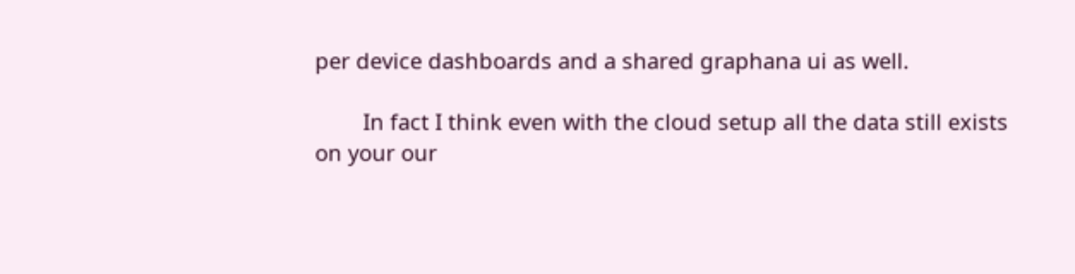per device dashboards and a shared graphana ui as well.

        In fact I think even with the cloud setup all the data still exists on your our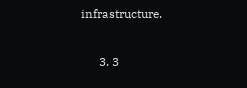infrastructure.

      3. 3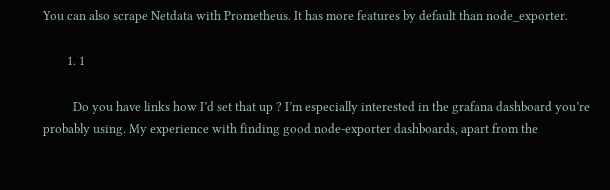You can also scrape Netdata with Prometheus. It has more features by default than node_exporter.

        1. 1

          Do you have links how I’d set that up ? I’m especially interested in the grafana dashboard you’re probably using. My experience with finding good node-exporter dashboards, apart from the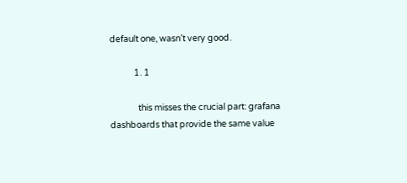default one, wasn’t very good.

            1. 1

              this misses the crucial part: grafana dashboards that provide the same value